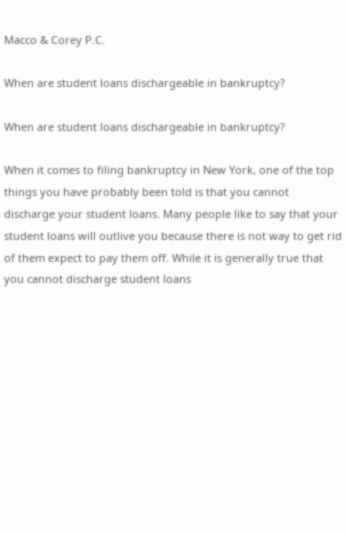Macco & Corey P.C.

When are student loans dischargeable in bankruptcy?

When are student loans dischargeable in bankruptcy?

When it comes to filing bankruptcy in New York, one of the top things you have probably been told is that you cannot discharge your student loans. Many people like to say that your student loans will outlive you because there is not way to get rid of them expect to pay them off. While it is generally true that you cannot discharge student loans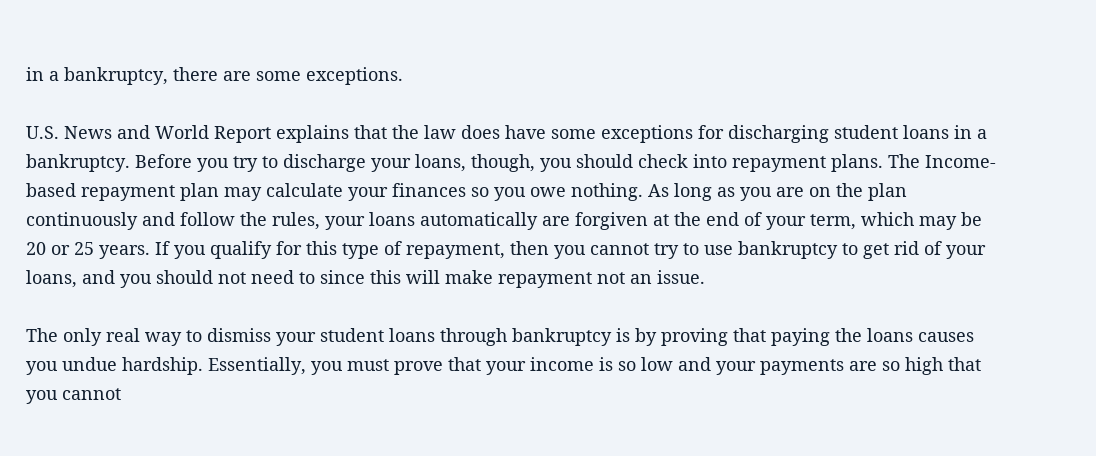in a bankruptcy, there are some exceptions.

U.S. News and World Report explains that the law does have some exceptions for discharging student loans in a bankruptcy. Before you try to discharge your loans, though, you should check into repayment plans. The Income-based repayment plan may calculate your finances so you owe nothing. As long as you are on the plan continuously and follow the rules, your loans automatically are forgiven at the end of your term, which may be 20 or 25 years. If you qualify for this type of repayment, then you cannot try to use bankruptcy to get rid of your loans, and you should not need to since this will make repayment not an issue.

The only real way to dismiss your student loans through bankruptcy is by proving that paying the loans causes you undue hardship. Essentially, you must prove that your income is so low and your payments are so high that you cannot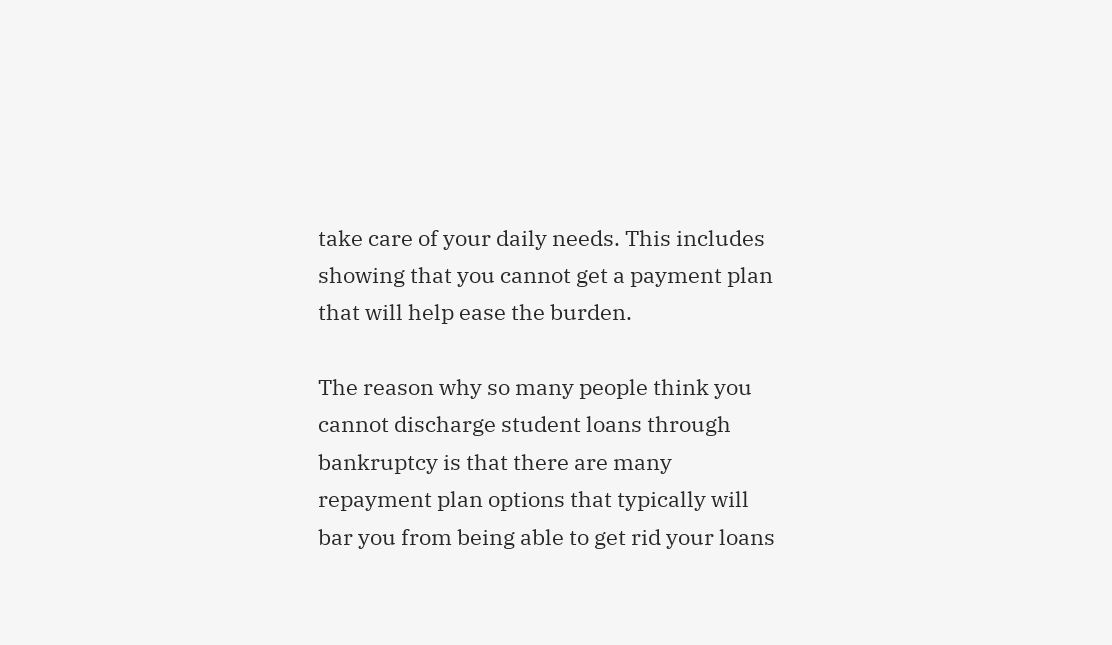take care of your daily needs. This includes showing that you cannot get a payment plan that will help ease the burden.

The reason why so many people think you cannot discharge student loans through bankruptcy is that there are many repayment plan options that typically will bar you from being able to get rid your loans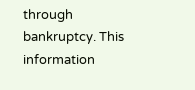through bankruptcy. This information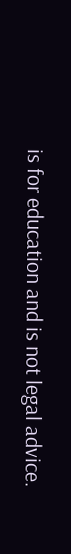is for education and is not legal advice.